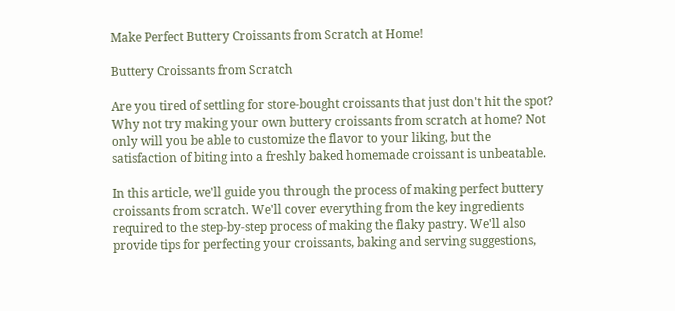Make Perfect Buttery Croissants from Scratch at Home!

Buttery Croissants from Scratch

Are you tired of settling for store-bought croissants that just don't hit the spot? Why not try making your own buttery croissants from scratch at home? Not only will you be able to customize the flavor to your liking, but the satisfaction of biting into a freshly baked homemade croissant is unbeatable.

In this article, we'll guide you through the process of making perfect buttery croissants from scratch. We'll cover everything from the key ingredients required to the step-by-step process of making the flaky pastry. We'll also provide tips for perfecting your croissants, baking and serving suggestions,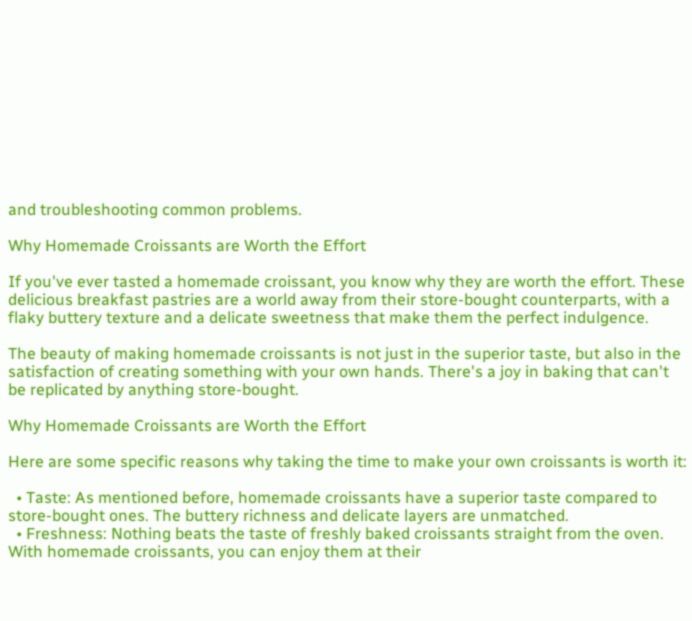and troubleshooting common problems.

Why Homemade Croissants are Worth the Effort

If you've ever tasted a homemade croissant, you know why they are worth the effort. These delicious breakfast pastries are a world away from their store-bought counterparts, with a flaky buttery texture and a delicate sweetness that make them the perfect indulgence.

The beauty of making homemade croissants is not just in the superior taste, but also in the satisfaction of creating something with your own hands. There's a joy in baking that can't be replicated by anything store-bought.

Why Homemade Croissants are Worth the Effort

Here are some specific reasons why taking the time to make your own croissants is worth it:

  • Taste: As mentioned before, homemade croissants have a superior taste compared to store-bought ones. The buttery richness and delicate layers are unmatched.
  • Freshness: Nothing beats the taste of freshly baked croissants straight from the oven. With homemade croissants, you can enjoy them at their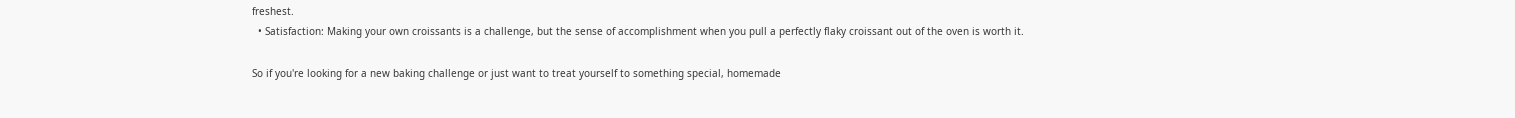freshest.
  • Satisfaction: Making your own croissants is a challenge, but the sense of accomplishment when you pull a perfectly flaky croissant out of the oven is worth it.

So if you're looking for a new baking challenge or just want to treat yourself to something special, homemade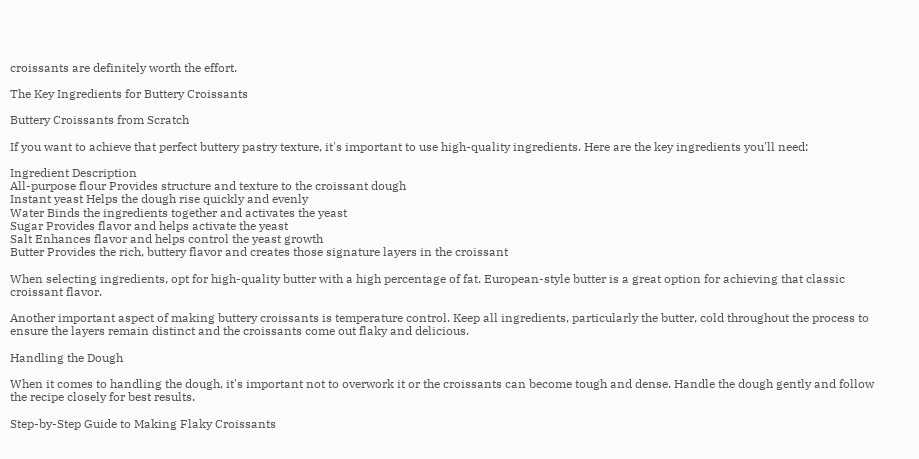croissants are definitely worth the effort.

The Key Ingredients for Buttery Croissants

Buttery Croissants from Scratch

If you want to achieve that perfect buttery pastry texture, it's important to use high-quality ingredients. Here are the key ingredients you'll need:

Ingredient Description
All-purpose flour Provides structure and texture to the croissant dough
Instant yeast Helps the dough rise quickly and evenly
Water Binds the ingredients together and activates the yeast
Sugar Provides flavor and helps activate the yeast
Salt Enhances flavor and helps control the yeast growth
Butter Provides the rich, buttery flavor and creates those signature layers in the croissant

When selecting ingredients, opt for high-quality butter with a high percentage of fat. European-style butter is a great option for achieving that classic croissant flavor.

Another important aspect of making buttery croissants is temperature control. Keep all ingredients, particularly the butter, cold throughout the process to ensure the layers remain distinct and the croissants come out flaky and delicious.

Handling the Dough

When it comes to handling the dough, it's important not to overwork it or the croissants can become tough and dense. Handle the dough gently and follow the recipe closely for best results.

Step-by-Step Guide to Making Flaky Croissants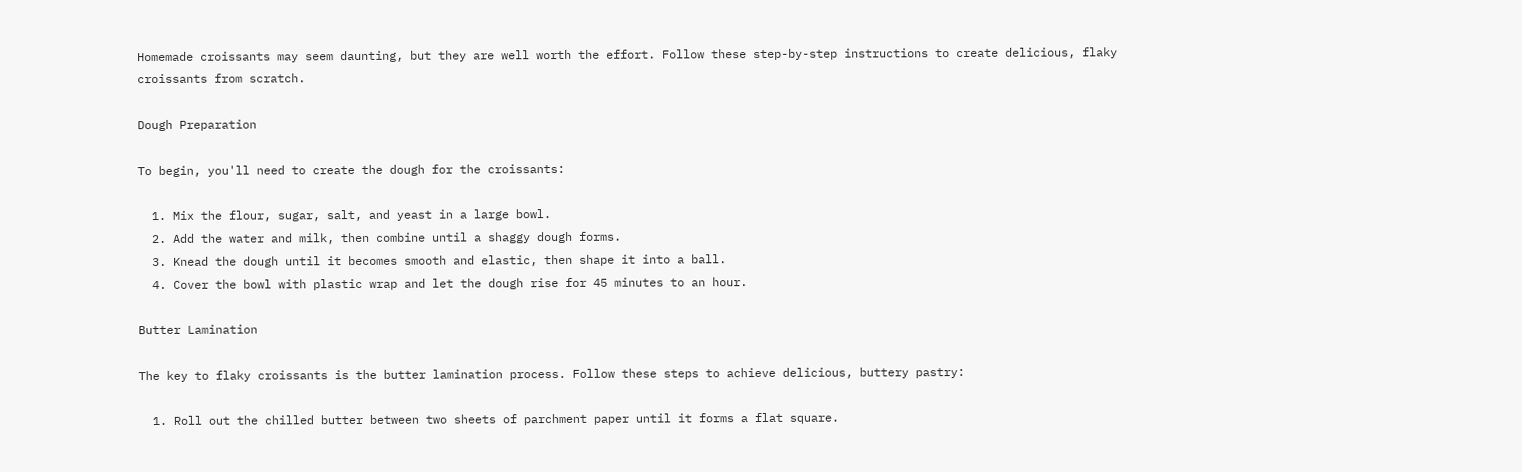Homemade croissants may seem daunting, but they are well worth the effort. Follow these step-by-step instructions to create delicious, flaky croissants from scratch.

Dough Preparation

To begin, you'll need to create the dough for the croissants:

  1. Mix the flour, sugar, salt, and yeast in a large bowl.
  2. Add the water and milk, then combine until a shaggy dough forms.
  3. Knead the dough until it becomes smooth and elastic, then shape it into a ball.
  4. Cover the bowl with plastic wrap and let the dough rise for 45 minutes to an hour.

Butter Lamination

The key to flaky croissants is the butter lamination process. Follow these steps to achieve delicious, buttery pastry:

  1. Roll out the chilled butter between two sheets of parchment paper until it forms a flat square.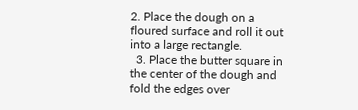2. Place the dough on a floured surface and roll it out into a large rectangle.
  3. Place the butter square in the center of the dough and fold the edges over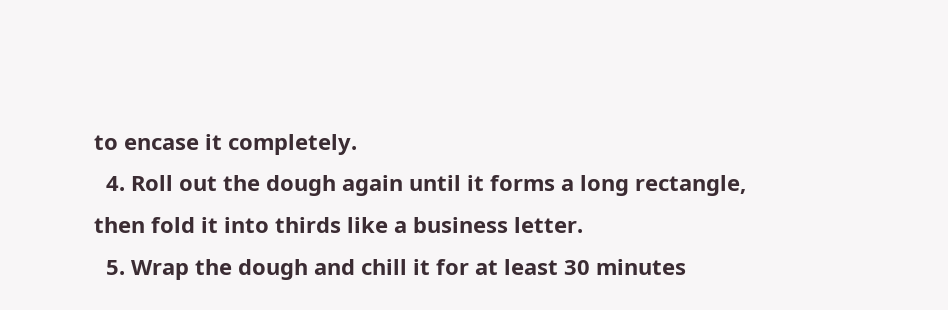to encase it completely.
  4. Roll out the dough again until it forms a long rectangle, then fold it into thirds like a business letter.
  5. Wrap the dough and chill it for at least 30 minutes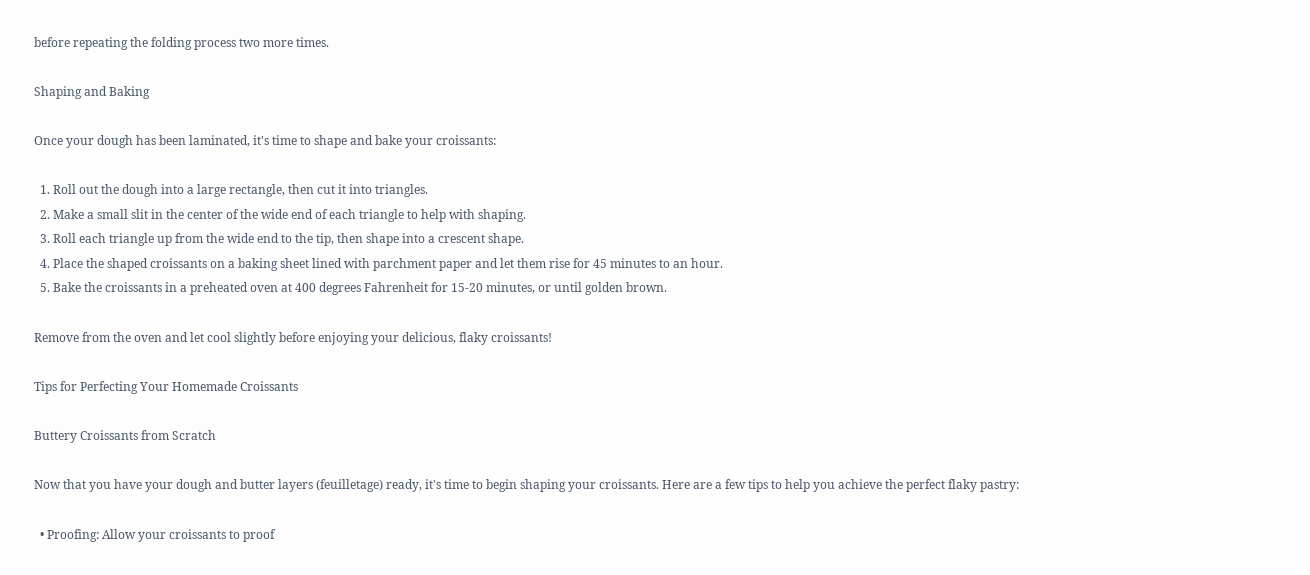before repeating the folding process two more times.

Shaping and Baking

Once your dough has been laminated, it's time to shape and bake your croissants:

  1. Roll out the dough into a large rectangle, then cut it into triangles.
  2. Make a small slit in the center of the wide end of each triangle to help with shaping.
  3. Roll each triangle up from the wide end to the tip, then shape into a crescent shape.
  4. Place the shaped croissants on a baking sheet lined with parchment paper and let them rise for 45 minutes to an hour.
  5. Bake the croissants in a preheated oven at 400 degrees Fahrenheit for 15-20 minutes, or until golden brown.

Remove from the oven and let cool slightly before enjoying your delicious, flaky croissants!

Tips for Perfecting Your Homemade Croissants

Buttery Croissants from Scratch

Now that you have your dough and butter layers (feuilletage) ready, it's time to begin shaping your croissants. Here are a few tips to help you achieve the perfect flaky pastry:

  • Proofing: Allow your croissants to proof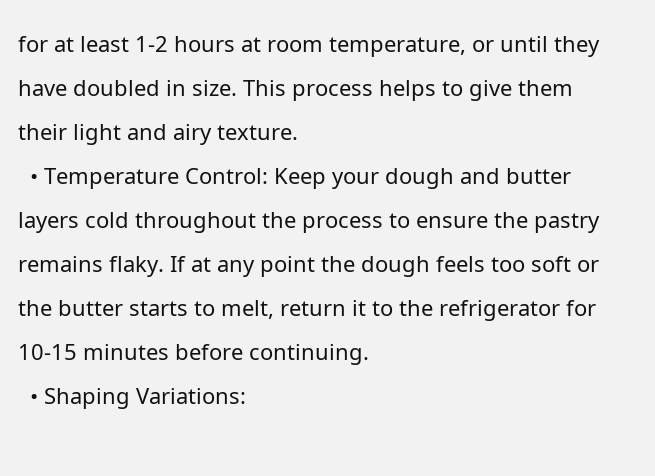for at least 1-2 hours at room temperature, or until they have doubled in size. This process helps to give them their light and airy texture.
  • Temperature Control: Keep your dough and butter layers cold throughout the process to ensure the pastry remains flaky. If at any point the dough feels too soft or the butter starts to melt, return it to the refrigerator for 10-15 minutes before continuing.
  • Shaping Variations: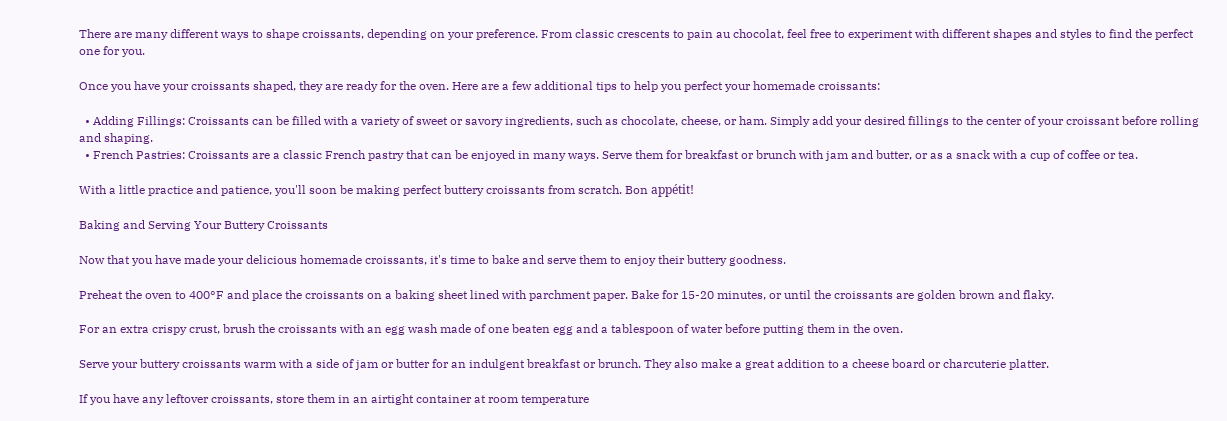There are many different ways to shape croissants, depending on your preference. From classic crescents to pain au chocolat, feel free to experiment with different shapes and styles to find the perfect one for you.

Once you have your croissants shaped, they are ready for the oven. Here are a few additional tips to help you perfect your homemade croissants:

  • Adding Fillings: Croissants can be filled with a variety of sweet or savory ingredients, such as chocolate, cheese, or ham. Simply add your desired fillings to the center of your croissant before rolling and shaping.
  • French Pastries: Croissants are a classic French pastry that can be enjoyed in many ways. Serve them for breakfast or brunch with jam and butter, or as a snack with a cup of coffee or tea.

With a little practice and patience, you'll soon be making perfect buttery croissants from scratch. Bon appétit!

Baking and Serving Your Buttery Croissants

Now that you have made your delicious homemade croissants, it's time to bake and serve them to enjoy their buttery goodness.

Preheat the oven to 400°F and place the croissants on a baking sheet lined with parchment paper. Bake for 15-20 minutes, or until the croissants are golden brown and flaky.

For an extra crispy crust, brush the croissants with an egg wash made of one beaten egg and a tablespoon of water before putting them in the oven.

Serve your buttery croissants warm with a side of jam or butter for an indulgent breakfast or brunch. They also make a great addition to a cheese board or charcuterie platter.

If you have any leftover croissants, store them in an airtight container at room temperature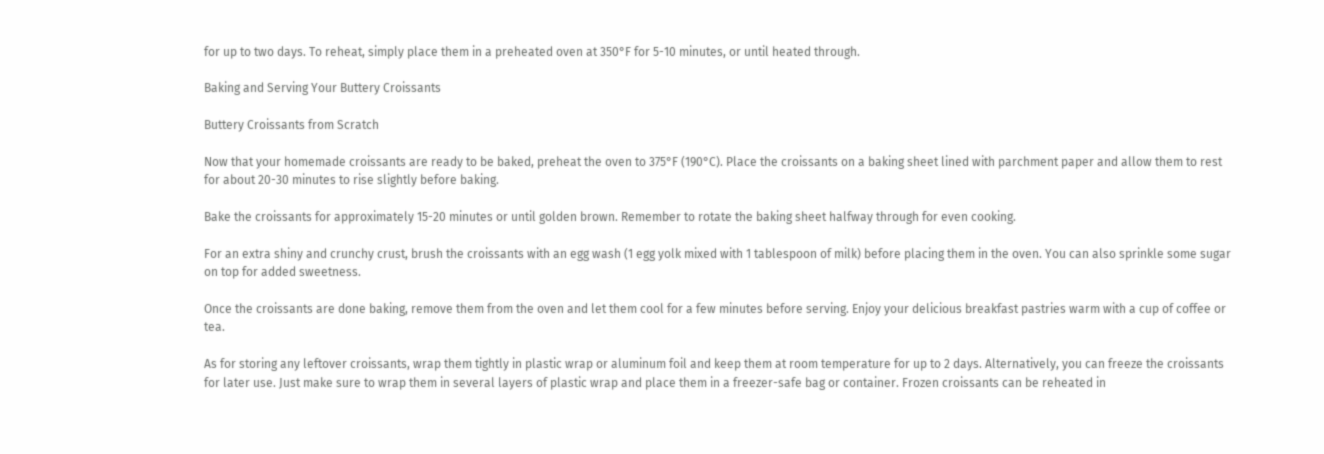for up to two days. To reheat, simply place them in a preheated oven at 350°F for 5-10 minutes, or until heated through.

Baking and Serving Your Buttery Croissants

Buttery Croissants from Scratch

Now that your homemade croissants are ready to be baked, preheat the oven to 375°F (190°C). Place the croissants on a baking sheet lined with parchment paper and allow them to rest for about 20-30 minutes to rise slightly before baking.

Bake the croissants for approximately 15-20 minutes or until golden brown. Remember to rotate the baking sheet halfway through for even cooking.

For an extra shiny and crunchy crust, brush the croissants with an egg wash (1 egg yolk mixed with 1 tablespoon of milk) before placing them in the oven. You can also sprinkle some sugar on top for added sweetness.

Once the croissants are done baking, remove them from the oven and let them cool for a few minutes before serving. Enjoy your delicious breakfast pastries warm with a cup of coffee or tea.

As for storing any leftover croissants, wrap them tightly in plastic wrap or aluminum foil and keep them at room temperature for up to 2 days. Alternatively, you can freeze the croissants for later use. Just make sure to wrap them in several layers of plastic wrap and place them in a freezer-safe bag or container. Frozen croissants can be reheated in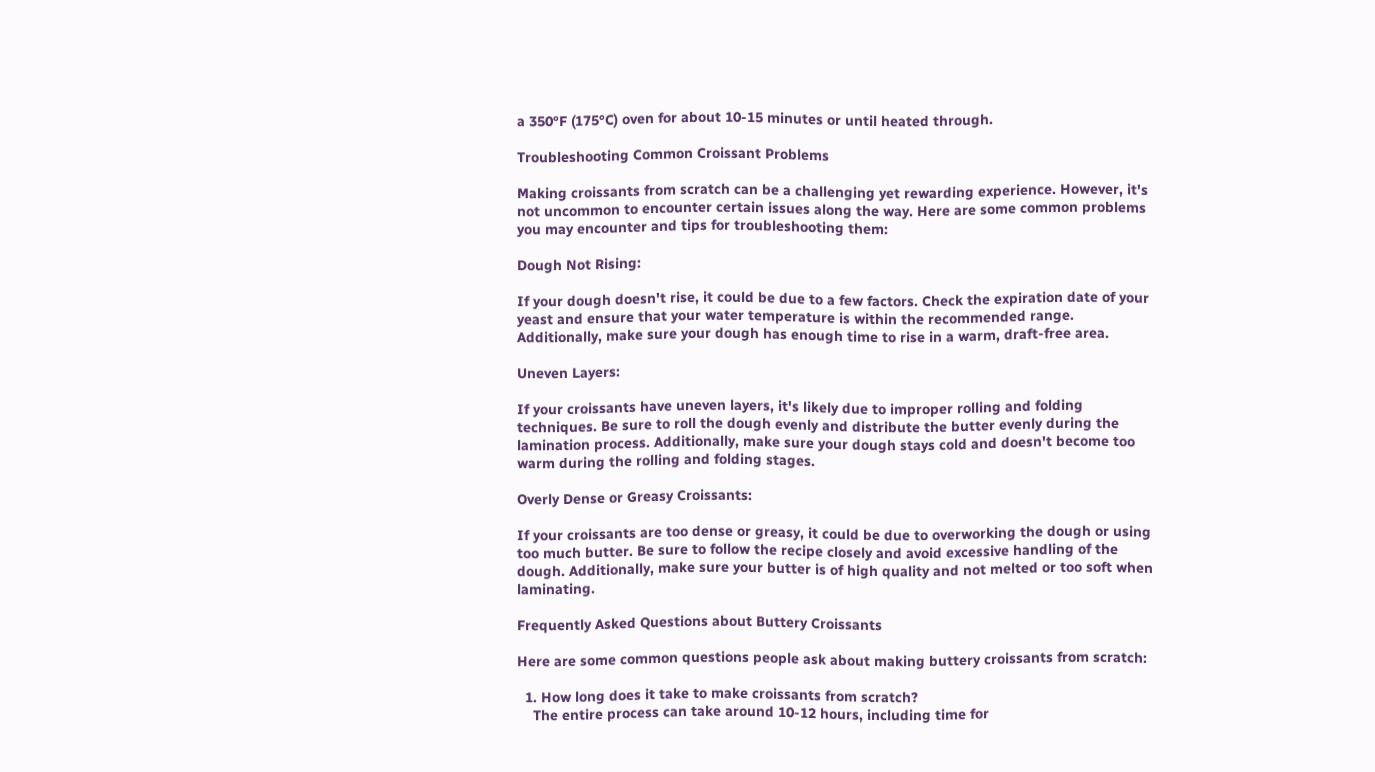a 350°F (175°C) oven for about 10-15 minutes or until heated through.

Troubleshooting Common Croissant Problems

Making croissants from scratch can be a challenging yet rewarding experience. However, it's not uncommon to encounter certain issues along the way. Here are some common problems you may encounter and tips for troubleshooting them:

Dough Not Rising:

If your dough doesn't rise, it could be due to a few factors. Check the expiration date of your yeast and ensure that your water temperature is within the recommended range. Additionally, make sure your dough has enough time to rise in a warm, draft-free area.

Uneven Layers:

If your croissants have uneven layers, it's likely due to improper rolling and folding techniques. Be sure to roll the dough evenly and distribute the butter evenly during the lamination process. Additionally, make sure your dough stays cold and doesn't become too warm during the rolling and folding stages.

Overly Dense or Greasy Croissants:

If your croissants are too dense or greasy, it could be due to overworking the dough or using too much butter. Be sure to follow the recipe closely and avoid excessive handling of the dough. Additionally, make sure your butter is of high quality and not melted or too soft when laminating.

Frequently Asked Questions about Buttery Croissants

Here are some common questions people ask about making buttery croissants from scratch:

  1. How long does it take to make croissants from scratch?
    The entire process can take around 10-12 hours, including time for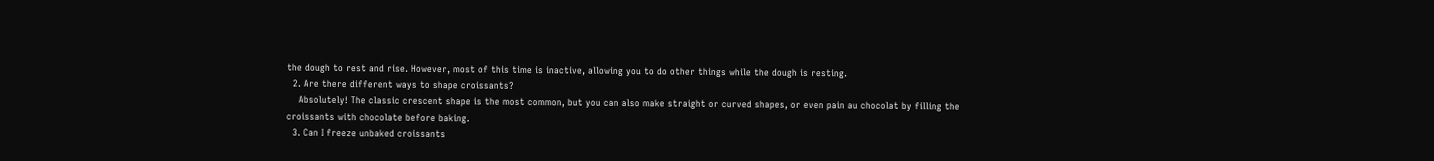the dough to rest and rise. However, most of this time is inactive, allowing you to do other things while the dough is resting.
  2. Are there different ways to shape croissants?
    Absolutely! The classic crescent shape is the most common, but you can also make straight or curved shapes, or even pain au chocolat by filling the croissants with chocolate before baking.
  3. Can I freeze unbaked croissants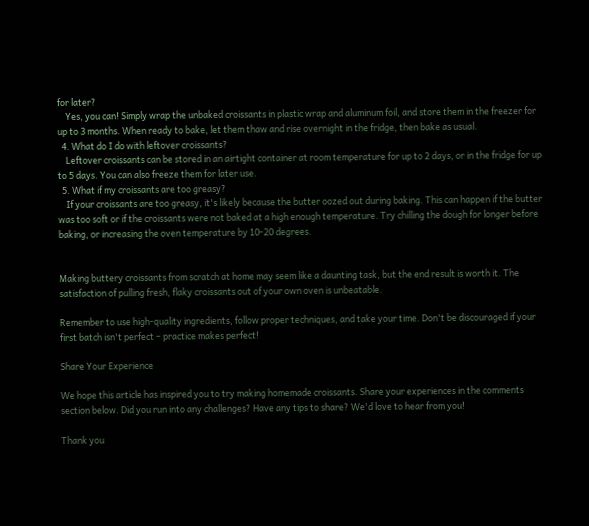for later?
    Yes, you can! Simply wrap the unbaked croissants in plastic wrap and aluminum foil, and store them in the freezer for up to 3 months. When ready to bake, let them thaw and rise overnight in the fridge, then bake as usual.
  4. What do I do with leftover croissants?
    Leftover croissants can be stored in an airtight container at room temperature for up to 2 days, or in the fridge for up to 5 days. You can also freeze them for later use.
  5. What if my croissants are too greasy?
    If your croissants are too greasy, it's likely because the butter oozed out during baking. This can happen if the butter was too soft or if the croissants were not baked at a high enough temperature. Try chilling the dough for longer before baking, or increasing the oven temperature by 10-20 degrees.


Making buttery croissants from scratch at home may seem like a daunting task, but the end result is worth it. The satisfaction of pulling fresh, flaky croissants out of your own oven is unbeatable.

Remember to use high-quality ingredients, follow proper techniques, and take your time. Don't be discouraged if your first batch isn't perfect – practice makes perfect!

Share Your Experience

We hope this article has inspired you to try making homemade croissants. Share your experiences in the comments section below. Did you run into any challenges? Have any tips to share? We'd love to hear from you!

Thank you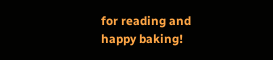for reading and happy baking!